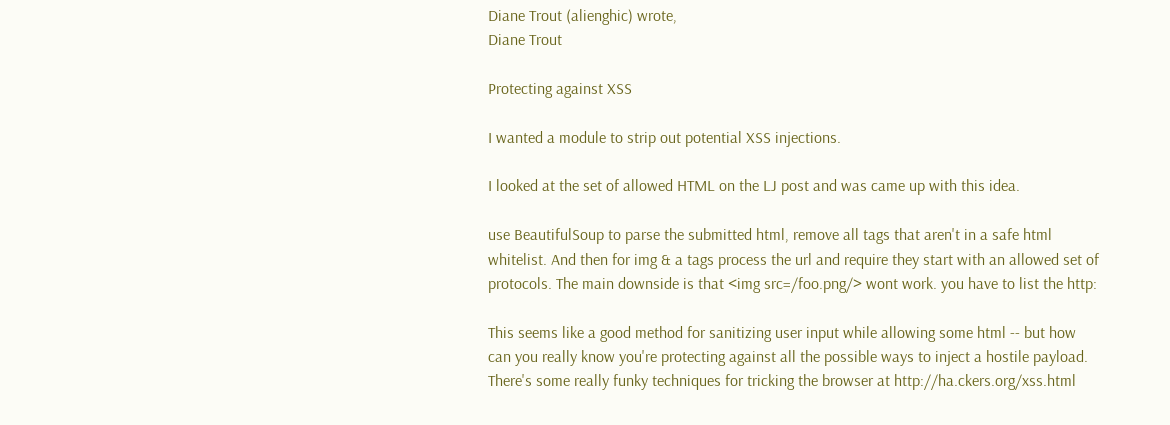Diane Trout (alienghic) wrote,
Diane Trout

Protecting against XSS

I wanted a module to strip out potential XSS injections.

I looked at the set of allowed HTML on the LJ post and was came up with this idea.

use BeautifulSoup to parse the submitted html, remove all tags that aren't in a safe html whitelist. And then for img & a tags process the url and require they start with an allowed set of protocols. The main downside is that <img src=/foo.png/> wont work. you have to list the http:

This seems like a good method for sanitizing user input while allowing some html -- but how can you really know you're protecting against all the possible ways to inject a hostile payload. There's some really funky techniques for tricking the browser at http://ha.ckers.org/xss.html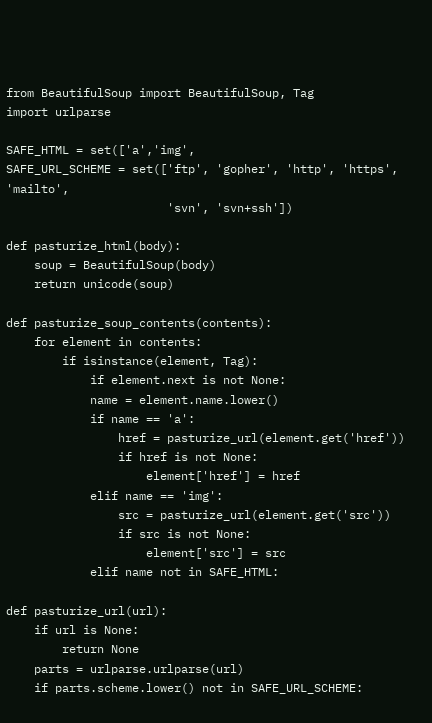from BeautifulSoup import BeautifulSoup, Tag
import urlparse

SAFE_HTML = set(['a','img',
SAFE_URL_SCHEME = set(['ftp', 'gopher', 'http', 'https', 'mailto',
                       'svn', 'svn+ssh'])

def pasturize_html(body):
    soup = BeautifulSoup(body)
    return unicode(soup)

def pasturize_soup_contents(contents):
    for element in contents:
        if isinstance(element, Tag):
            if element.next is not None:
            name = element.name.lower()
            if name == 'a':
                href = pasturize_url(element.get('href'))
                if href is not None:
                    element['href'] = href
            elif name == 'img':
                src = pasturize_url(element.get('src'))
                if src is not None:
                    element['src'] = src
            elif name not in SAFE_HTML:

def pasturize_url(url):
    if url is None:
        return None
    parts = urlparse.urlparse(url)
    if parts.scheme.lower() not in SAFE_URL_SCHEME: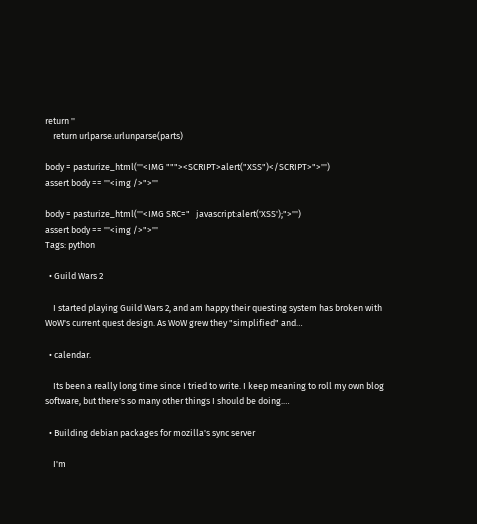return ''
    return urlparse.urlunparse(parts)

body = pasturize_html('''<IMG """><SCRIPT>alert("XSS")</SCRIPT>">''')
assert body == '''<img />">'''

body = pasturize_html('''<IMG SRC="   javascript:alert('XSS');">''')
assert body == '''<img />">'''
Tags: python

  • Guild Wars 2

    I started playing Guild Wars 2, and am happy their questing system has broken with WoW's current quest design. As WoW grew they "simplified" and…

  • calendar.

    Its been a really long time since I tried to write. I keep meaning to roll my own blog software, but there's so many other things I should be doing.…

  • Building debian packages for mozilla's sync server

    I'm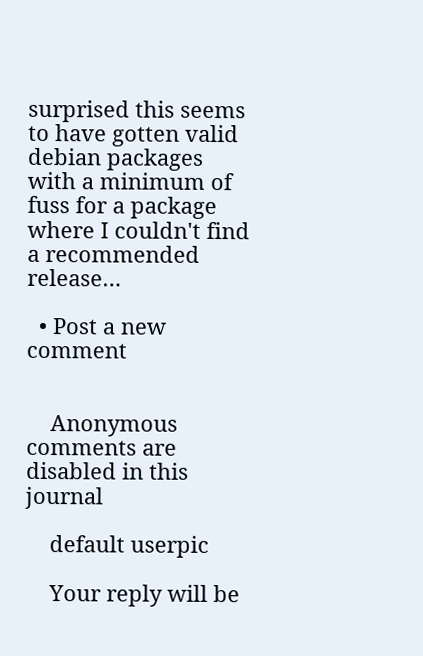surprised this seems to have gotten valid debian packages with a minimum of fuss for a package where I couldn't find a recommended release…

  • Post a new comment


    Anonymous comments are disabled in this journal

    default userpic

    Your reply will be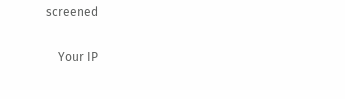screened

    Your IP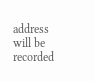address will be recorded